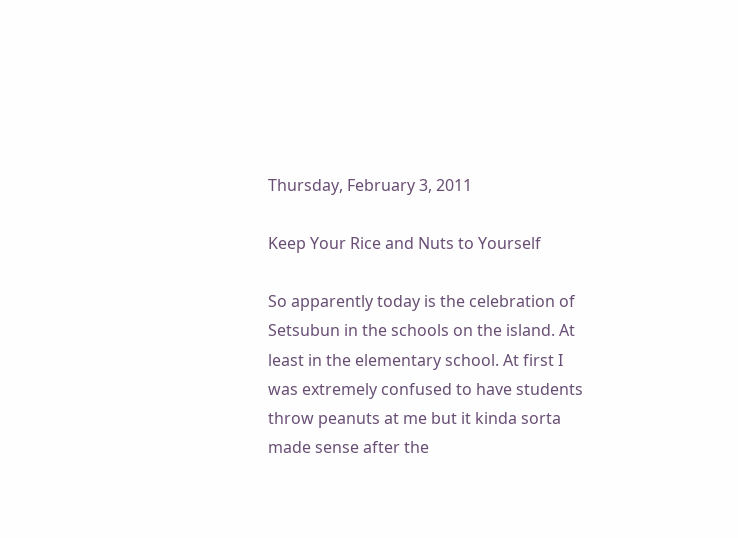Thursday, February 3, 2011

Keep Your Rice and Nuts to Yourself

So apparently today is the celebration of Setsubun in the schools on the island. At least in the elementary school. At first I was extremely confused to have students throw peanuts at me but it kinda sorta made sense after the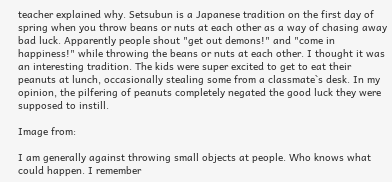teacher explained why. Setsubun is a Japanese tradition on the first day of spring when you throw beans or nuts at each other as a way of chasing away bad luck. Apparently people shout "get out demons!" and "come in happiness!" while throwing the beans or nuts at each other. I thought it was an interesting tradition. The kids were super excited to get to eat their peanuts at lunch, occasionally stealing some from a classmate`s desk. In my opinion, the pilfering of peanuts completely negated the good luck they were supposed to instill.

Image from:

I am generally against throwing small objects at people. Who knows what could happen. I remember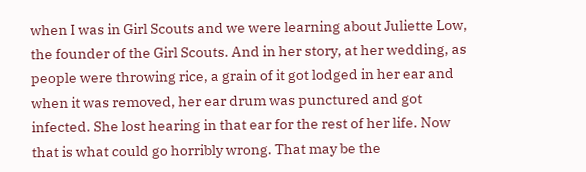when I was in Girl Scouts and we were learning about Juliette Low, the founder of the Girl Scouts. And in her story, at her wedding, as people were throwing rice, a grain of it got lodged in her ear and when it was removed, her ear drum was punctured and got infected. She lost hearing in that ear for the rest of her life. Now that is what could go horribly wrong. That may be the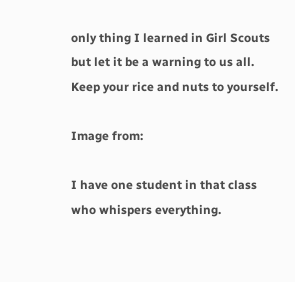only thing I learned in Girl Scouts but let it be a warning to us all. Keep your rice and nuts to yourself.

Image from:

I have one student in that class who whispers everything.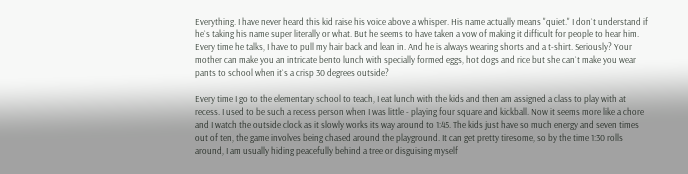Everything. I have never heard this kid raise his voice above a whisper. His name actually means "quiet." I don`t understand if he`s taking his name super literally or what. But he seems to have taken a vow of making it difficult for people to hear him. Every time he talks, I have to pull my hair back and lean in. And he is always wearing shorts and a t-shirt. Seriously? Your mother can make you an intricate bento lunch with specially formed eggs, hot dogs and rice but she can`t make you wear pants to school when it`s a crisp 30 degrees outside?

Every time I go to the elementary school to teach, I eat lunch with the kids and then am assigned a class to play with at recess. I used to be such a recess person when I was little - playing four square and kickball. Now it seems more like a chore and I watch the outside clock as it slowly works its way around to 1:45. The kids just have so much energy and seven times out of ten, the game involves being chased around the playground. It can get pretty tiresome, so by the time 1:30 rolls around, I am usually hiding peacefully behind a tree or disguising myself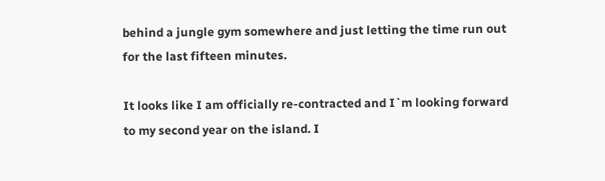behind a jungle gym somewhere and just letting the time run out for the last fifteen minutes.

It looks like I am officially re-contracted and I`m looking forward to my second year on the island. I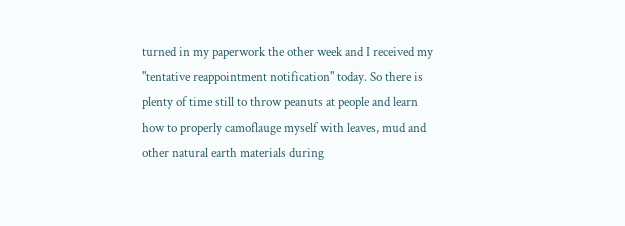turned in my paperwork the other week and I received my "tentative reappointment notification" today. So there is plenty of time still to throw peanuts at people and learn how to properly camoflauge myself with leaves, mud and other natural earth materials during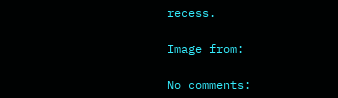recess.

Image from:

No comments: